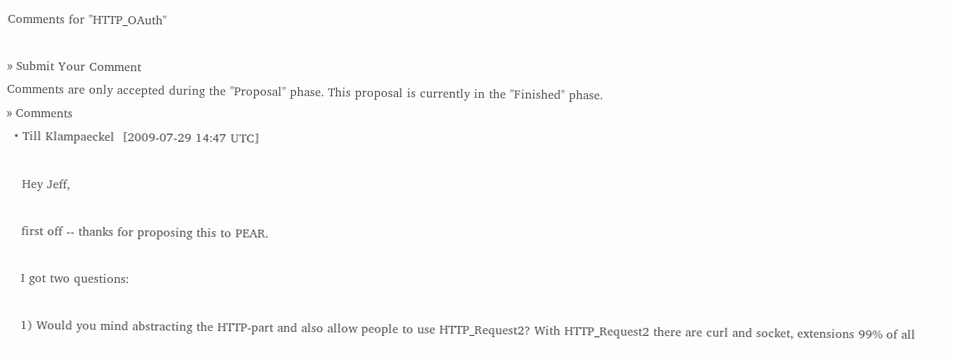Comments for "HTTP_OAuth"

» Submit Your Comment
Comments are only accepted during the "Proposal" phase. This proposal is currently in the "Finished" phase.
» Comments
  • Till Klampaeckel  [2009-07-29 14:47 UTC]

    Hey Jeff,

    first off -- thanks for proposing this to PEAR.

    I got two questions:

    1) Would you mind abstracting the HTTP-part and also allow people to use HTTP_Request2? With HTTP_Request2 there are curl and socket, extensions 99% of all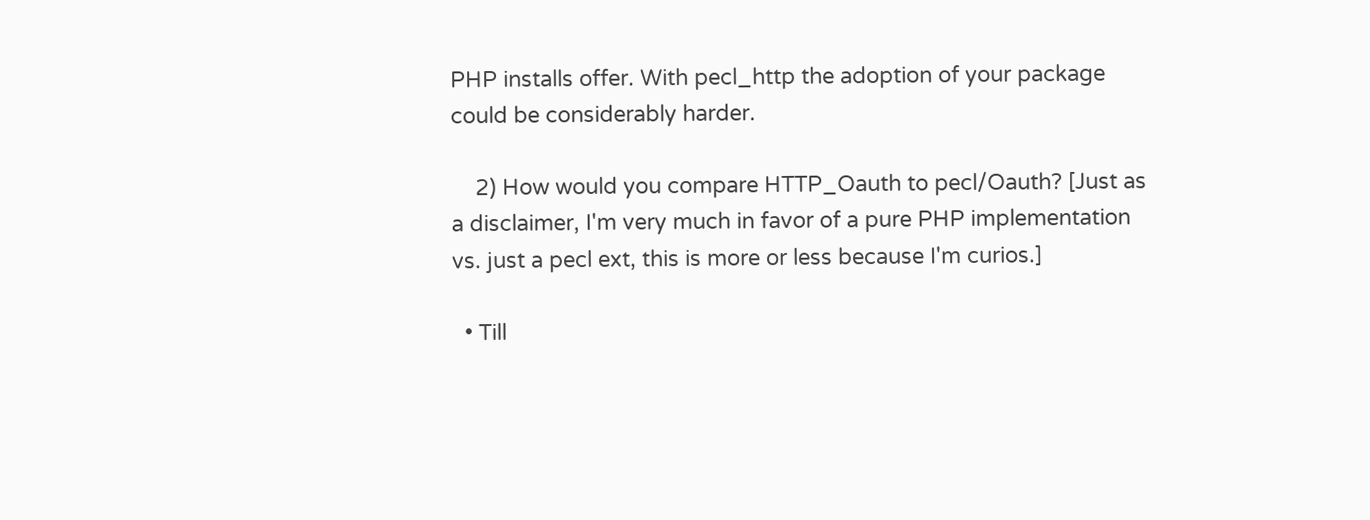PHP installs offer. With pecl_http the adoption of your package could be considerably harder.

    2) How would you compare HTTP_Oauth to pecl/Oauth? [Just as a disclaimer, I'm very much in favor of a pure PHP implementation vs. just a pecl ext, this is more or less because I'm curios.]

  • Till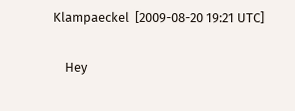Klampaeckel  [2009-08-20 19:21 UTC]

    Hey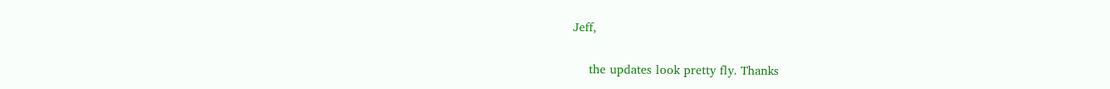Jeff,

    the updates look pretty fly. Thanks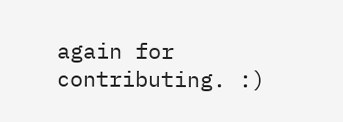again for contributing. :)